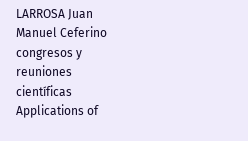LARROSA Juan Manuel Ceferino
congresos y reuniones científicas
Applications of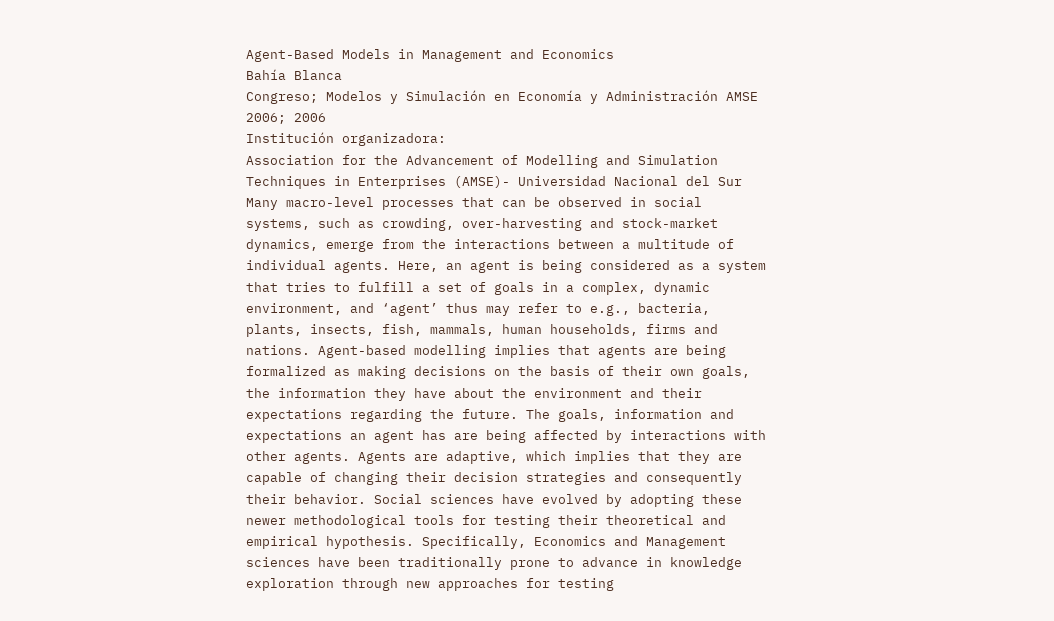Agent-Based Models in Management and Economics
Bahía Blanca
Congreso; Modelos y Simulación en Economía y Administración AMSE 2006; 2006
Institución organizadora:
Association for the Advancement of Modelling and Simulation Techniques in Enterprises (AMSE)- Universidad Nacional del Sur
Many macro-level processes that can be observed in social systems, such as crowding, over-harvesting and stock-market dynamics, emerge from the interactions between a multitude of individual agents. Here, an agent is being considered as a system that tries to fulfill a set of goals in a complex, dynamic environment, and ‘agent’ thus may refer to e.g., bacteria, plants, insects, fish, mammals, human households, firms and nations. Agent-based modelling implies that agents are being formalized as making decisions on the basis of their own goals, the information they have about the environment and their expectations regarding the future. The goals, information and expectations an agent has are being affected by interactions with other agents. Agents are adaptive, which implies that they are capable of changing their decision strategies and consequently their behavior. Social sciences have evolved by adopting these newer methodological tools for testing their theoretical and empirical hypothesis. Specifically, Economics and Management sciences have been traditionally prone to advance in knowledge exploration through new approaches for testing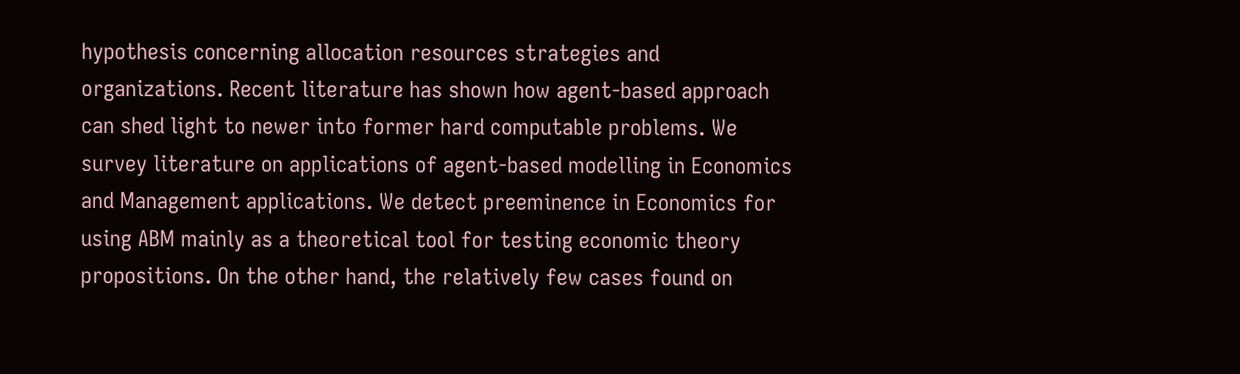hypothesis concerning allocation resources strategies and organizations. Recent literature has shown how agent-based approach can shed light to newer into former hard computable problems. We survey literature on applications of agent-based modelling in Economics and Management applications. We detect preeminence in Economics for using ABM mainly as a theoretical tool for testing economic theory propositions. On the other hand, the relatively few cases found on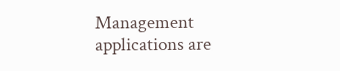Management applications are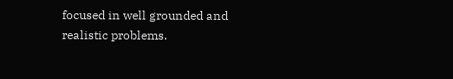focused in well grounded and realistic problems.